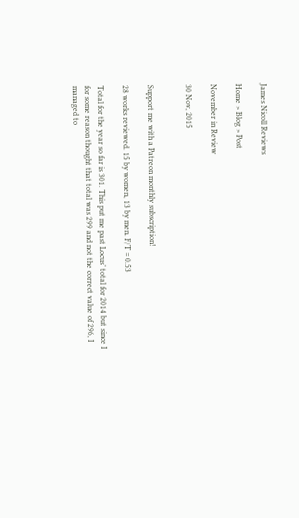James Nicoll Reviews

Home > Blog > Post

November in Review

30 Nov, 2015


Support me with a Patreon monthly subscription!

28 works reviewed. 15 by women, 13 by men. F/T = 0.53

Total for the year so far is 301. This put me past Locus’ total for 2014 but since I for some reason thought that total was 299 and not the correct value of 296, I managed to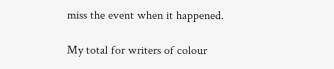miss the event when it happened.

My total for writers of colour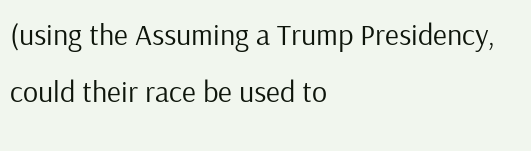(using the Assuming a Trump Presidency, could their race be used to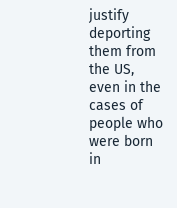justify deporting them from the US, even in the cases of people who were born in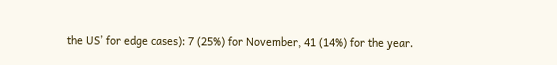the US’ for edge cases): 7 (25%) for November, 41 (14%) for the year.